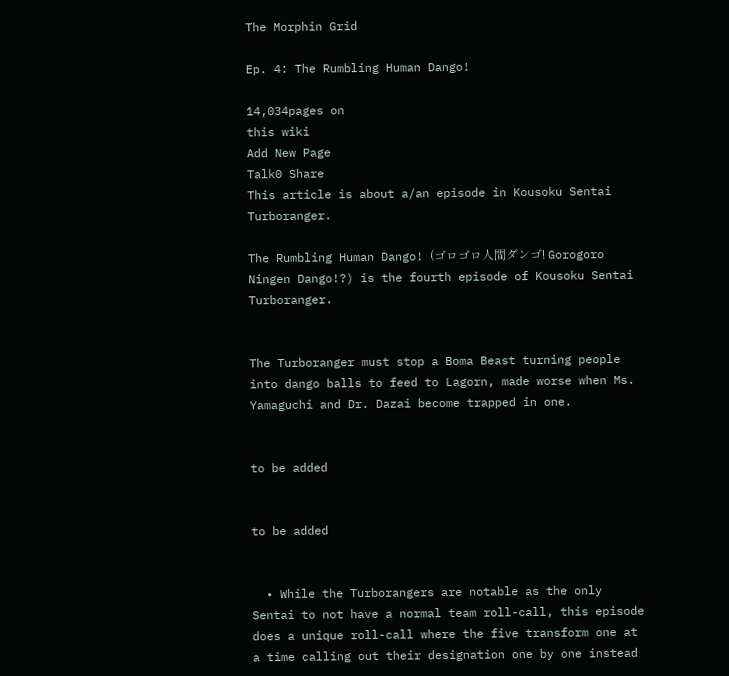The Morphin Grid

Ep. 4: The Rumbling Human Dango!

14,034pages on
this wiki
Add New Page
Talk0 Share
This article is about a/an episode in Kousoku Sentai Turboranger.

The Rumbling Human Dango! (ゴロゴロ人間ダンゴ! Gorogoro Ningen Dango!?) is the fourth episode of Kousoku Sentai Turboranger.


The Turboranger must stop a Boma Beast turning people into dango balls to feed to Lagorn, made worse when Ms. Yamaguchi and Dr. Dazai become trapped in one.


to be added


to be added


  • While the Turborangers are notable as the only Sentai to not have a normal team roll-call, this episode does a unique roll-call where the five transform one at a time calling out their designation one by one instead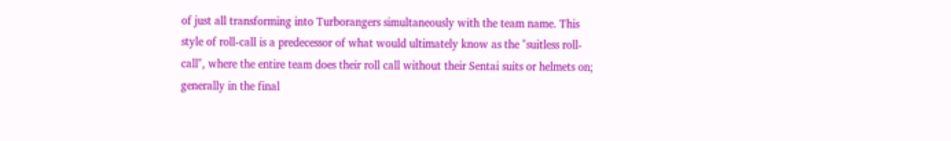of just all transforming into Turborangers simultaneously with the team name. This style of roll-call is a predecessor of what would ultimately know as the "suitless roll-call", where the entire team does their roll call without their Sentai suits or helmets on; generally in the final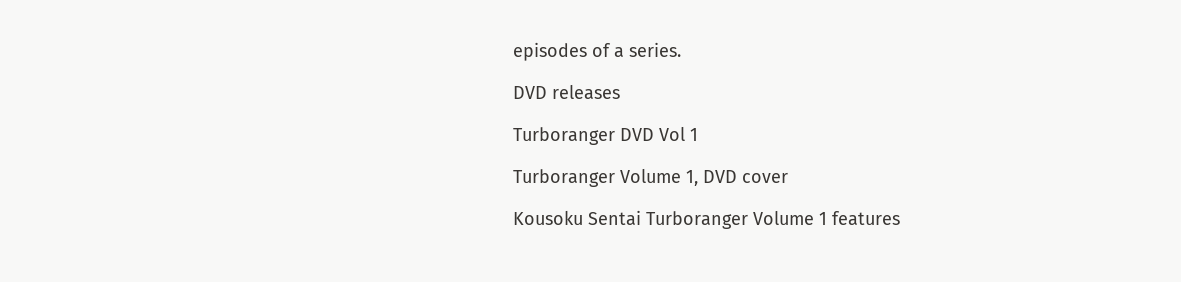episodes of a series.

DVD releases

Turboranger DVD Vol 1

Turboranger Volume 1, DVD cover

Kousoku Sentai Turboranger Volume 1 features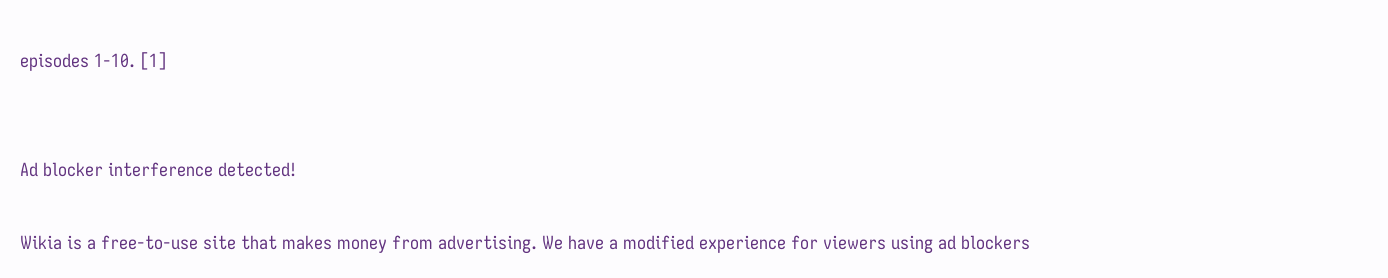episodes 1-10. [1]


Ad blocker interference detected!

Wikia is a free-to-use site that makes money from advertising. We have a modified experience for viewers using ad blockers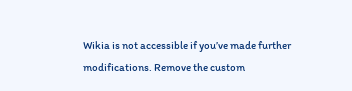Wikia is not accessible if you’ve made further modifications. Remove the custom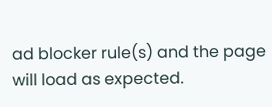ad blocker rule(s) and the page will load as expected.